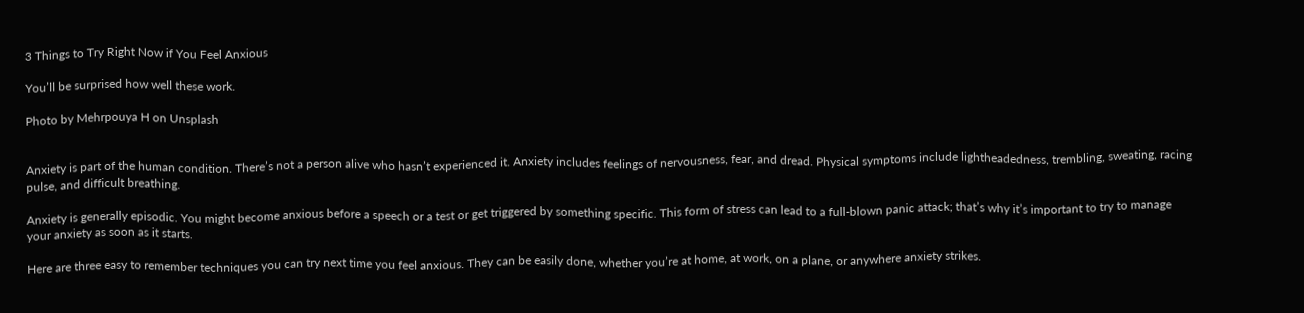3 Things to Try Right Now if You Feel Anxious

You’ll be surprised how well these work.

Photo by Mehrpouya H on Unsplash


Anxiety is part of the human condition. There’s not a person alive who hasn’t experienced it. Anxiety includes feelings of nervousness, fear, and dread. Physical symptoms include lightheadedness, trembling, sweating, racing pulse, and difficult breathing.

Anxiety is generally episodic. You might become anxious before a speech or a test or get triggered by something specific. This form of stress can lead to a full-blown panic attack; that’s why it’s important to try to manage your anxiety as soon as it starts.

Here are three easy to remember techniques you can try next time you feel anxious. They can be easily done, whether you’re at home, at work, on a plane, or anywhere anxiety strikes.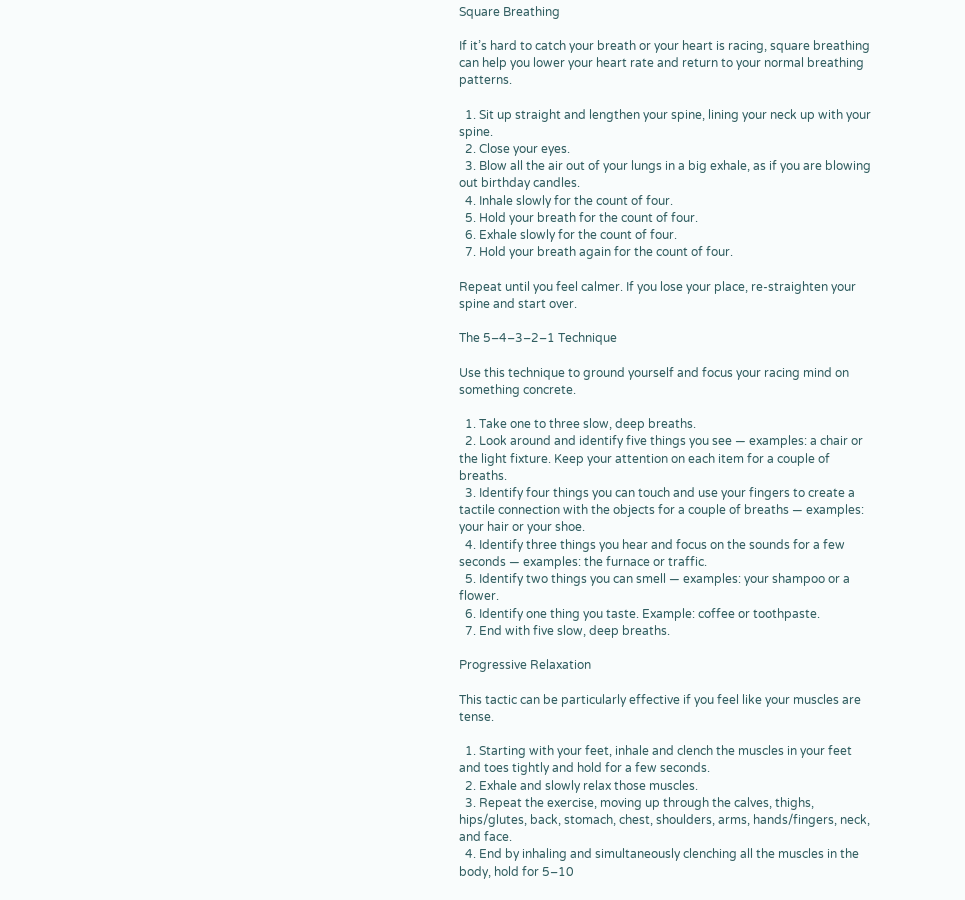Square Breathing

If it’s hard to catch your breath or your heart is racing, square breathing can help you lower your heart rate and return to your normal breathing patterns.

  1. Sit up straight and lengthen your spine, lining your neck up with your spine.
  2. Close your eyes.
  3. Blow all the air out of your lungs in a big exhale, as if you are blowing out birthday candles.
  4. Inhale slowly for the count of four.
  5. Hold your breath for the count of four.
  6. Exhale slowly for the count of four.
  7. Hold your breath again for the count of four.

Repeat until you feel calmer. If you lose your place, re-straighten your spine and start over.

The 5–4–3–2–1 Technique

Use this technique to ground yourself and focus your racing mind on something concrete.

  1. Take one to three slow, deep breaths.
  2. Look around and identify five things you see — examples: a chair or the light fixture. Keep your attention on each item for a couple of breaths.
  3. Identify four things you can touch and use your fingers to create a tactile connection with the objects for a couple of breaths — examples: your hair or your shoe.
  4. Identify three things you hear and focus on the sounds for a few seconds — examples: the furnace or traffic.
  5. Identify two things you can smell — examples: your shampoo or a flower.
  6. Identify one thing you taste. Example: coffee or toothpaste.
  7. End with five slow, deep breaths.

Progressive Relaxation

This tactic can be particularly effective if you feel like your muscles are tense.

  1. Starting with your feet, inhale and clench the muscles in your feet and toes tightly and hold for a few seconds.
  2. Exhale and slowly relax those muscles.
  3. Repeat the exercise, moving up through the calves, thighs, hips/glutes, back, stomach, chest, shoulders, arms, hands/fingers, neck, and face.
  4. End by inhaling and simultaneously clenching all the muscles in the body, hold for 5–10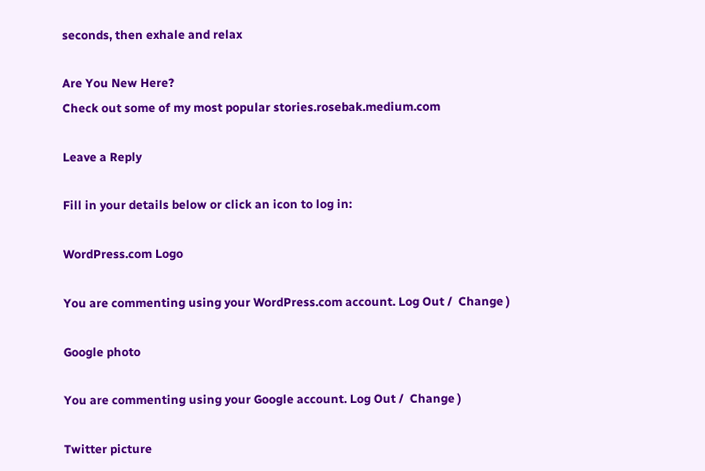seconds, then exhale and relax

Are You New Here?
Check out some of my most popular stories.rosebak.medium.com

Leave a Reply

Fill in your details below or click an icon to log in:

WordPress.com Logo

You are commenting using your WordPress.com account. Log Out /  Change )

Google photo

You are commenting using your Google account. Log Out /  Change )

Twitter picture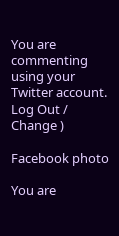You are commenting using your Twitter account. Log Out /  Change )

Facebook photo

You are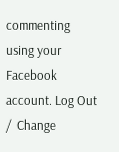commenting using your Facebook account. Log Out /  Change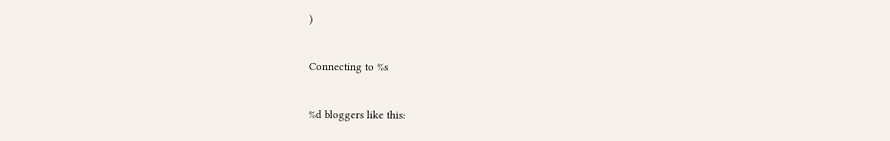)

Connecting to %s

%d bloggers like this: